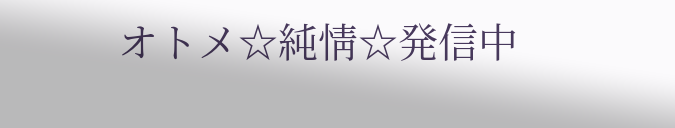オトメ☆純情☆発信中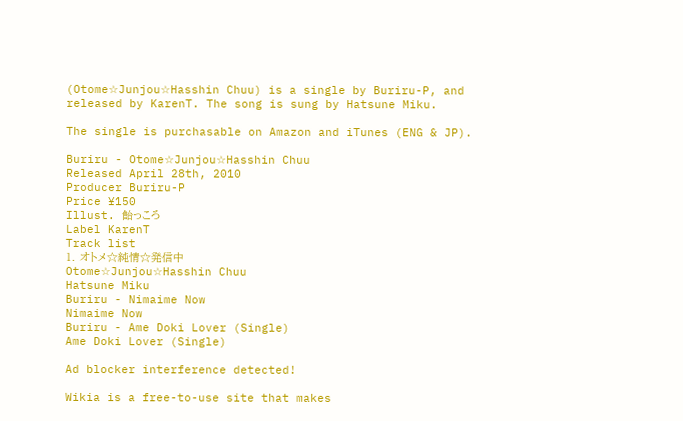(Otome☆Junjou☆Hasshin Chuu) is a single by Buriru-P, and released by KarenT. The song is sung by Hatsune Miku.

The single is purchasable on Amazon and iTunes (ENG & JP).

Buriru - Otome☆Junjou☆Hasshin Chuu
Released April 28th, 2010
Producer Buriru-P
Price ¥150
Illust. 飴っころ
Label KarenT
Track list
1. オトメ☆純情☆発信中
Otome☆Junjou☆Hasshin Chuu
Hatsune Miku
Buriru - Nimaime Now
Nimaime Now
Buriru - Ame Doki Lover (Single)
Ame Doki Lover (Single)

Ad blocker interference detected!

Wikia is a free-to-use site that makes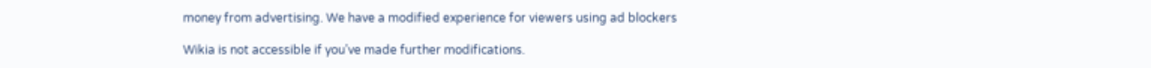money from advertising. We have a modified experience for viewers using ad blockers

Wikia is not accessible if you’ve made further modifications.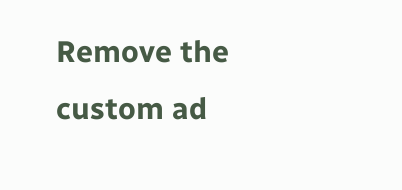Remove the custom ad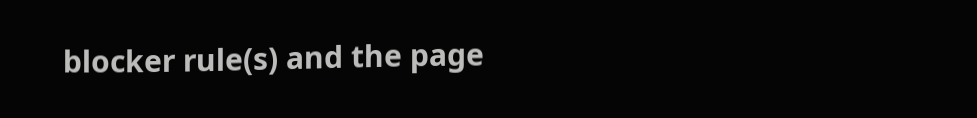blocker rule(s) and the page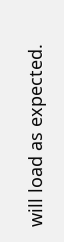will load as expected.